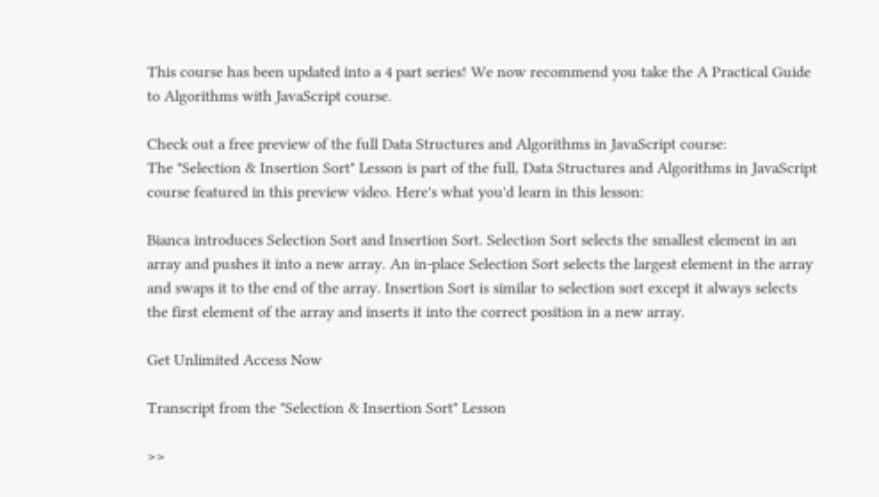This course has been updated into a 4 part series! We now recommend you take the A Practical Guide to Algorithms with JavaScript course.

Check out a free preview of the full Data Structures and Algorithms in JavaScript course:
The "Selection & Insertion Sort" Lesson is part of the full, Data Structures and Algorithms in JavaScript course featured in this preview video. Here's what you'd learn in this lesson:

Bianca introduces Selection Sort and Insertion Sort. Selection Sort selects the smallest element in an array and pushes it into a new array. An in-place Selection Sort selects the largest element in the array and swaps it to the end of the array. Insertion Sort is similar to selection sort except it always selects the first element of the array and inserts it into the correct position in a new array.

Get Unlimited Access Now

Transcript from the "Selection & Insertion Sort" Lesson

>>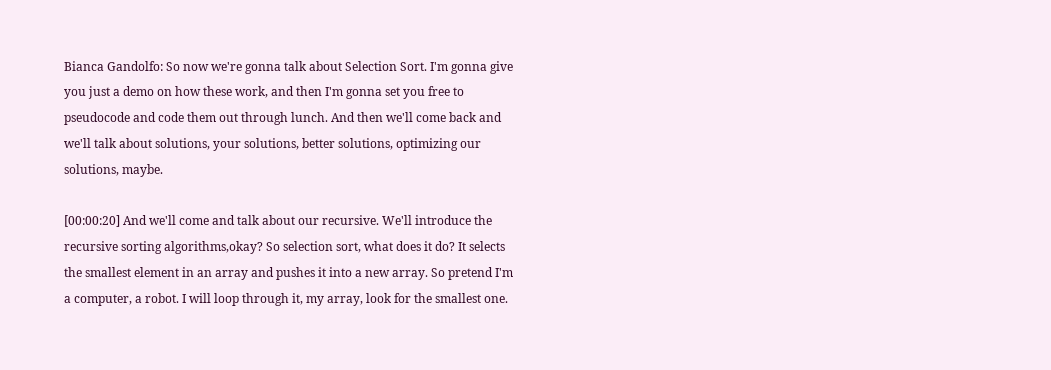Bianca Gandolfo: So now we're gonna talk about Selection Sort. I'm gonna give you just a demo on how these work, and then I'm gonna set you free to pseudocode and code them out through lunch. And then we'll come back and we'll talk about solutions, your solutions, better solutions, optimizing our solutions, maybe.

[00:00:20] And we'll come and talk about our recursive. We'll introduce the recursive sorting algorithms,okay? So selection sort, what does it do? It selects the smallest element in an array and pushes it into a new array. So pretend I'm a computer, a robot. I will loop through it, my array, look for the smallest one.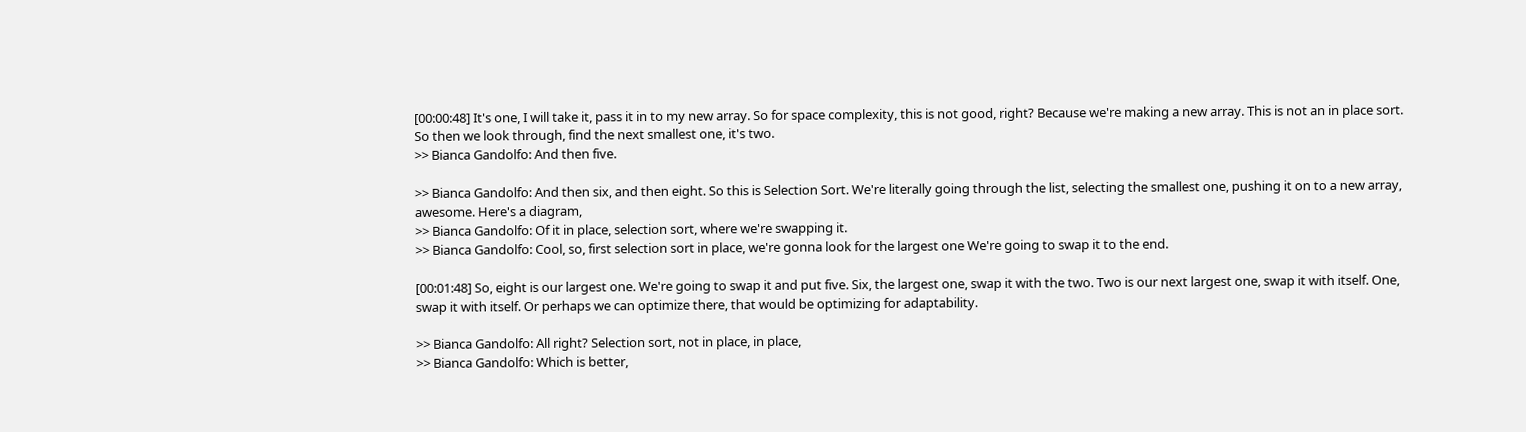[00:00:48] It's one, I will take it, pass it in to my new array. So for space complexity, this is not good, right? Because we're making a new array. This is not an in place sort. So then we look through, find the next smallest one, it's two.
>> Bianca Gandolfo: And then five.

>> Bianca Gandolfo: And then six, and then eight. So this is Selection Sort. We're literally going through the list, selecting the smallest one, pushing it on to a new array, awesome. Here's a diagram,
>> Bianca Gandolfo: Of it in place, selection sort, where we're swapping it.
>> Bianca Gandolfo: Cool, so, first selection sort in place, we're gonna look for the largest one We're going to swap it to the end.

[00:01:48] So, eight is our largest one. We're going to swap it and put five. Six, the largest one, swap it with the two. Two is our next largest one, swap it with itself. One, swap it with itself. Or perhaps we can optimize there, that would be optimizing for adaptability.

>> Bianca Gandolfo: All right? Selection sort, not in place, in place,
>> Bianca Gandolfo: Which is better,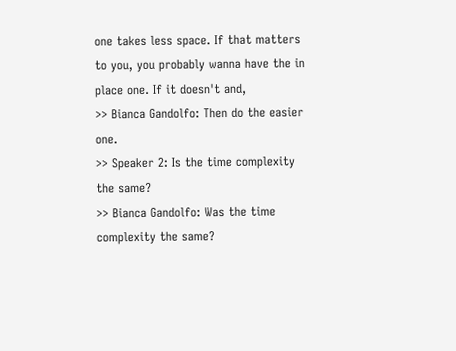one takes less space. If that matters to you, you probably wanna have the in place one. If it doesn't and,
>> Bianca Gandolfo: Then do the easier one.
>> Speaker 2: Is the time complexity the same?
>> Bianca Gandolfo: Was the time complexity the same?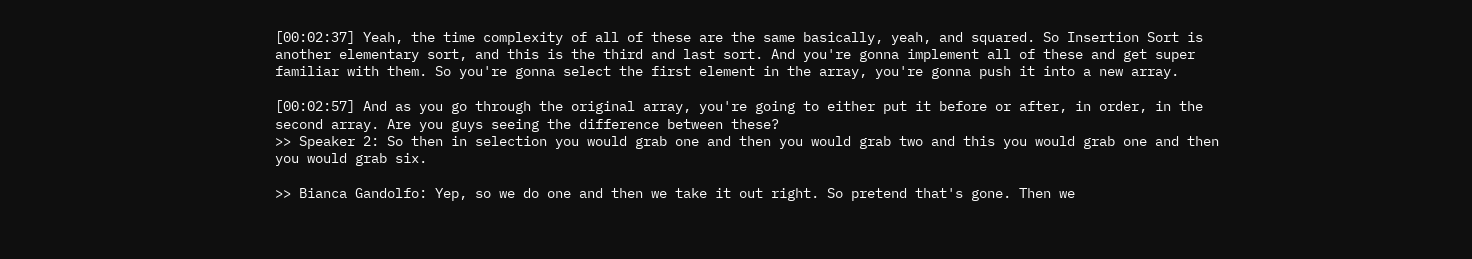[00:02:37] Yeah, the time complexity of all of these are the same basically, yeah, and squared. So Insertion Sort is another elementary sort, and this is the third and last sort. And you're gonna implement all of these and get super familiar with them. So you're gonna select the first element in the array, you're gonna push it into a new array.

[00:02:57] And as you go through the original array, you're going to either put it before or after, in order, in the second array. Are you guys seeing the difference between these?
>> Speaker 2: So then in selection you would grab one and then you would grab two and this you would grab one and then you would grab six.

>> Bianca Gandolfo: Yep, so we do one and then we take it out right. So pretend that's gone. Then we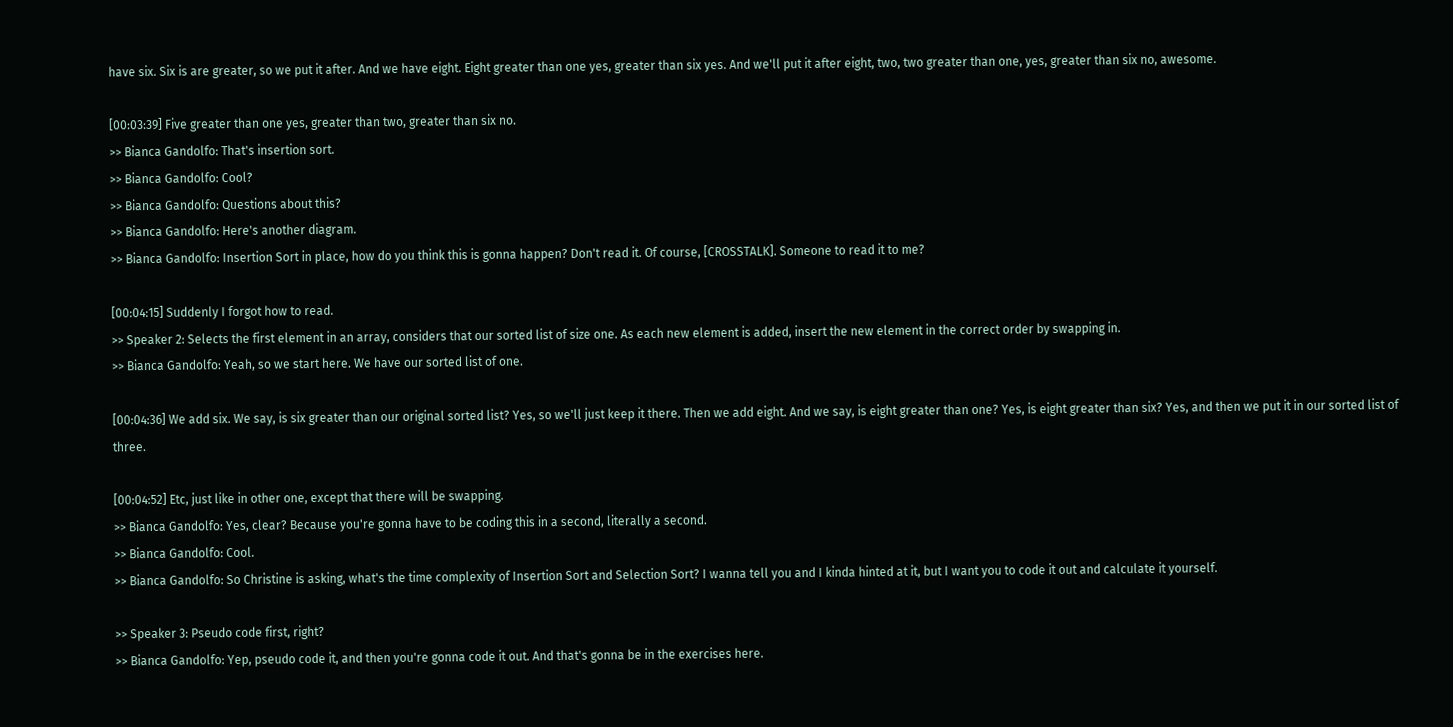have six. Six is are greater, so we put it after. And we have eight. Eight greater than one yes, greater than six yes. And we'll put it after eight, two, two greater than one, yes, greater than six no, awesome.

[00:03:39] Five greater than one yes, greater than two, greater than six no.
>> Bianca Gandolfo: That's insertion sort.
>> Bianca Gandolfo: Cool?
>> Bianca Gandolfo: Questions about this?
>> Bianca Gandolfo: Here's another diagram.
>> Bianca Gandolfo: Insertion Sort in place, how do you think this is gonna happen? Don't read it. Of course, [CROSSTALK]. Someone to read it to me?

[00:04:15] Suddenly I forgot how to read.
>> Speaker 2: Selects the first element in an array, considers that our sorted list of size one. As each new element is added, insert the new element in the correct order by swapping in.
>> Bianca Gandolfo: Yeah, so we start here. We have our sorted list of one.

[00:04:36] We add six. We say, is six greater than our original sorted list? Yes, so we'll just keep it there. Then we add eight. And we say, is eight greater than one? Yes, is eight greater than six? Yes, and then we put it in our sorted list of three.

[00:04:52] Etc, just like in other one, except that there will be swapping.
>> Bianca Gandolfo: Yes, clear? Because you're gonna have to be coding this in a second, literally a second.
>> Bianca Gandolfo: Cool.
>> Bianca Gandolfo: So Christine is asking, what's the time complexity of Insertion Sort and Selection Sort? I wanna tell you and I kinda hinted at it, but I want you to code it out and calculate it yourself.

>> Speaker 3: Pseudo code first, right?
>> Bianca Gandolfo: Yep, pseudo code it, and then you're gonna code it out. And that's gonna be in the exercises here.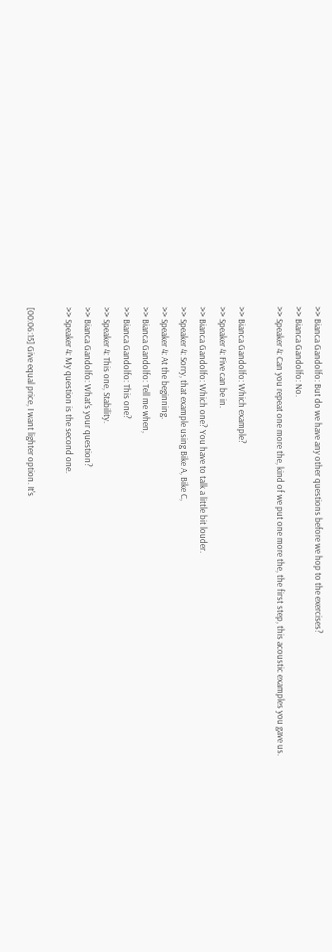>> Bianca Gandolfo: But do we have any other questions before we hop to the exercises?
>> Bianca Gandolfo: No.
>> Speaker 4: Can you repeat one more the, kind of we put one more the, the first step, this acoustic examples you gave us.

>> Bianca Gandolfo: Which example?
>> Speaker 4: Five can be in.
>> Bianca Gandolfo: Which one? You have to talk a little bit louder.
>> Speaker 4: Sorry, that example using Bike A, Bike C,
>> Speaker 4: At the beginning.
>> Bianca Gandolfo: Tell me when,
>> Bianca Gandolfo: This one?
>> Speaker 4: This one, Stability.
>> Bianca Gandolfo: What's your question?
>> Speaker 4: My question is the second one.

[00:06:15] Give equal price, I want lighter option. It's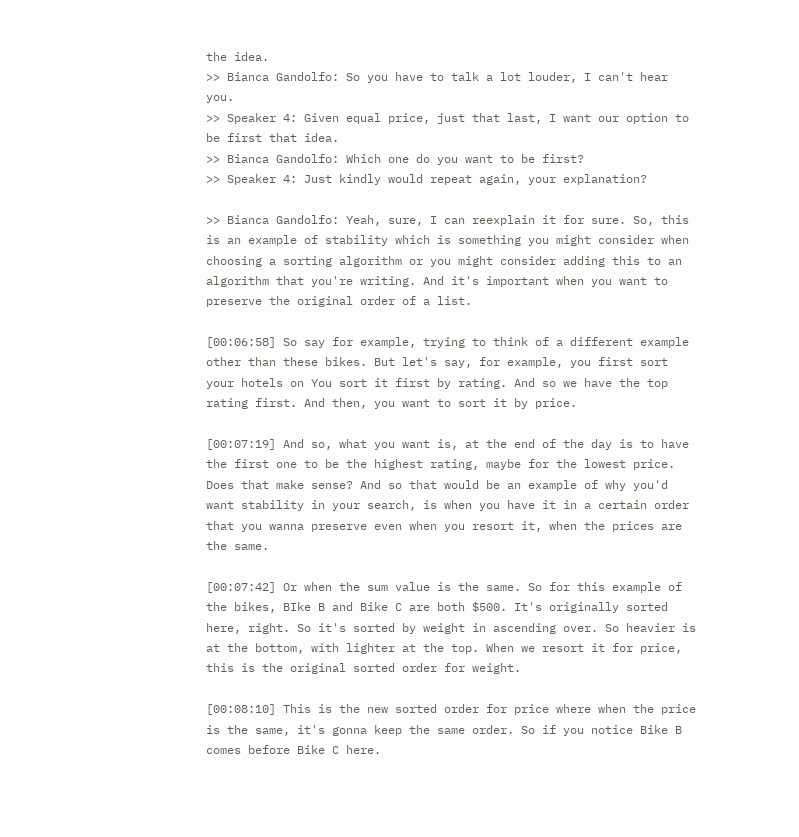the idea.
>> Bianca Gandolfo: So you have to talk a lot louder, I can't hear you.
>> Speaker 4: Given equal price, just that last, I want our option to be first that idea.
>> Bianca Gandolfo: Which one do you want to be first?
>> Speaker 4: Just kindly would repeat again, your explanation?

>> Bianca Gandolfo: Yeah, sure, I can reexplain it for sure. So, this is an example of stability which is something you might consider when choosing a sorting algorithm or you might consider adding this to an algorithm that you're writing. And it's important when you want to preserve the original order of a list.

[00:06:58] So say for example, trying to think of a different example other than these bikes. But let's say, for example, you first sort your hotels on You sort it first by rating. And so we have the top rating first. And then, you want to sort it by price.

[00:07:19] And so, what you want is, at the end of the day is to have the first one to be the highest rating, maybe for the lowest price. Does that make sense? And so that would be an example of why you'd want stability in your search, is when you have it in a certain order that you wanna preserve even when you resort it, when the prices are the same.

[00:07:42] Or when the sum value is the same. So for this example of the bikes, BIke B and Bike C are both $500. It's originally sorted here, right. So it's sorted by weight in ascending over. So heavier is at the bottom, with lighter at the top. When we resort it for price, this is the original sorted order for weight.

[00:08:10] This is the new sorted order for price where when the price is the same, it's gonna keep the same order. So if you notice Bike B comes before Bike C here.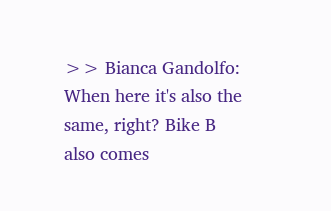>> Bianca Gandolfo: When here it's also the same, right? Bike B also comes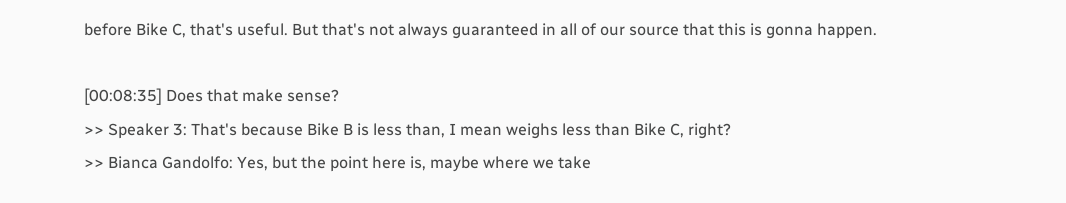before Bike C, that's useful. But that's not always guaranteed in all of our source that this is gonna happen.

[00:08:35] Does that make sense?
>> Speaker 3: That's because Bike B is less than, I mean weighs less than Bike C, right?
>> Bianca Gandolfo: Yes, but the point here is, maybe where we take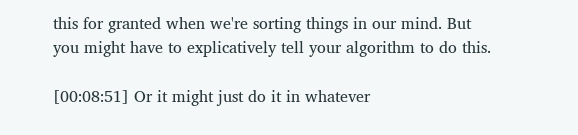this for granted when we're sorting things in our mind. But you might have to explicatively tell your algorithm to do this.

[00:08:51] Or it might just do it in whatever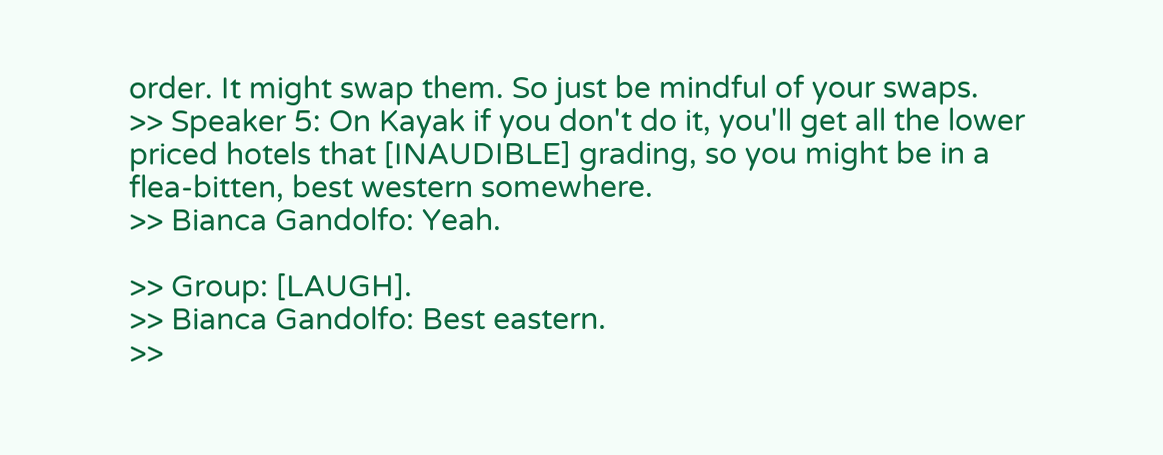order. It might swap them. So just be mindful of your swaps.
>> Speaker 5: On Kayak if you don't do it, you'll get all the lower priced hotels that [INAUDIBLE] grading, so you might be in a flea-bitten, best western somewhere.
>> Bianca Gandolfo: Yeah.

>> Group: [LAUGH].
>> Bianca Gandolfo: Best eastern.
>>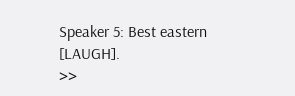Speaker 5: Best eastern [LAUGH].
>>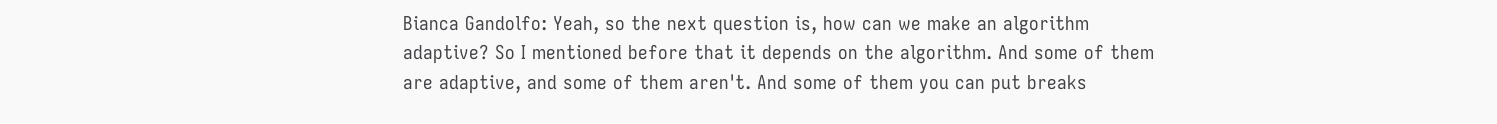Bianca Gandolfo: Yeah, so the next question is, how can we make an algorithm adaptive? So I mentioned before that it depends on the algorithm. And some of them are adaptive, and some of them aren't. And some of them you can put breaks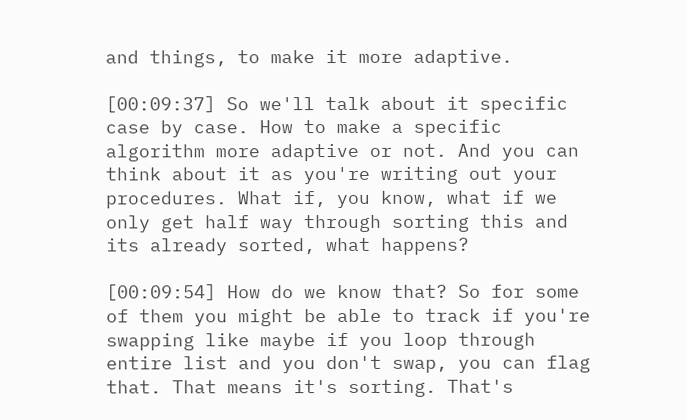and things, to make it more adaptive.

[00:09:37] So we'll talk about it specific case by case. How to make a specific algorithm more adaptive or not. And you can think about it as you're writing out your procedures. What if, you know, what if we only get half way through sorting this and its already sorted, what happens?

[00:09:54] How do we know that? So for some of them you might be able to track if you're swapping like maybe if you loop through entire list and you don't swap, you can flag that. That means it's sorting. That's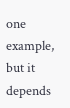one example, but it depends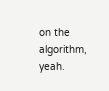on the algorithm, yeah.